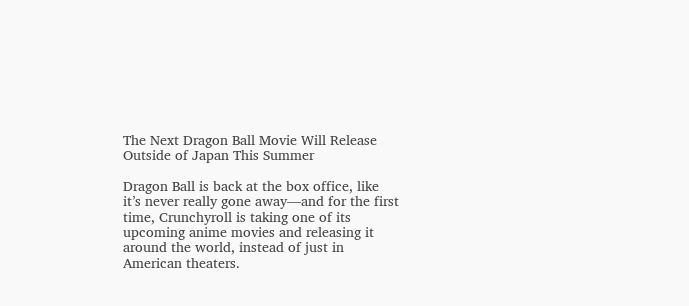The Next Dragon Ball Movie Will Release Outside of Japan This Summer

Dragon Ball is back at the box office, like it’s never really gone away—and for the first time, Crunchyroll is taking one of its upcoming anime movies and releasing it around the world, instead of just in American theaters.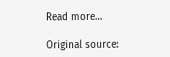Read more…

Original source: